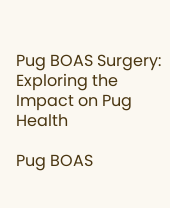Pug BOAS Surgery: Exploring the Impact on Pug Health

Pug BOAS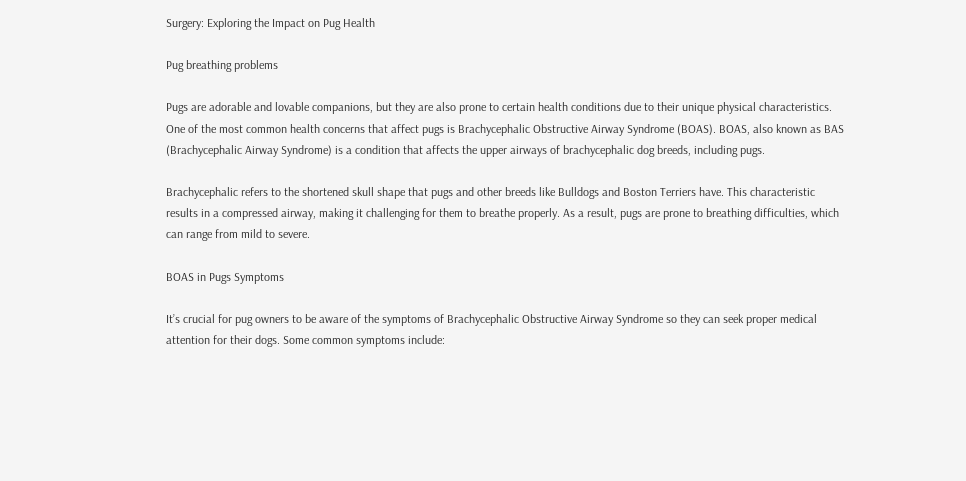Surgery: Exploring the Impact on Pug Health

Pug breathing problems

Pugs are adorable and lovable companions, but they are also prone to certain health conditions due to their unique physical characteristics. One of the most common health concerns that affect pugs is Brachycephalic Obstructive Airway Syndrome (BOAS). BOAS, also known as BAS (Brachycephalic Airway Syndrome) is a condition that affects the upper airways of brachycephalic dog breeds, including pugs.

Brachycephalic refers to the shortened skull shape that pugs and other breeds like Bulldogs and Boston Terriers have. This characteristic results in a compressed airway, making it challenging for them to breathe properly. As a result, pugs are prone to breathing difficulties, which can range from mild to severe.

BOAS in Pugs Symptoms

It’s crucial for pug owners to be aware of the symptoms of Brachycephalic Obstructive Airway Syndrome so they can seek proper medical attention for their dogs. Some common symptoms include: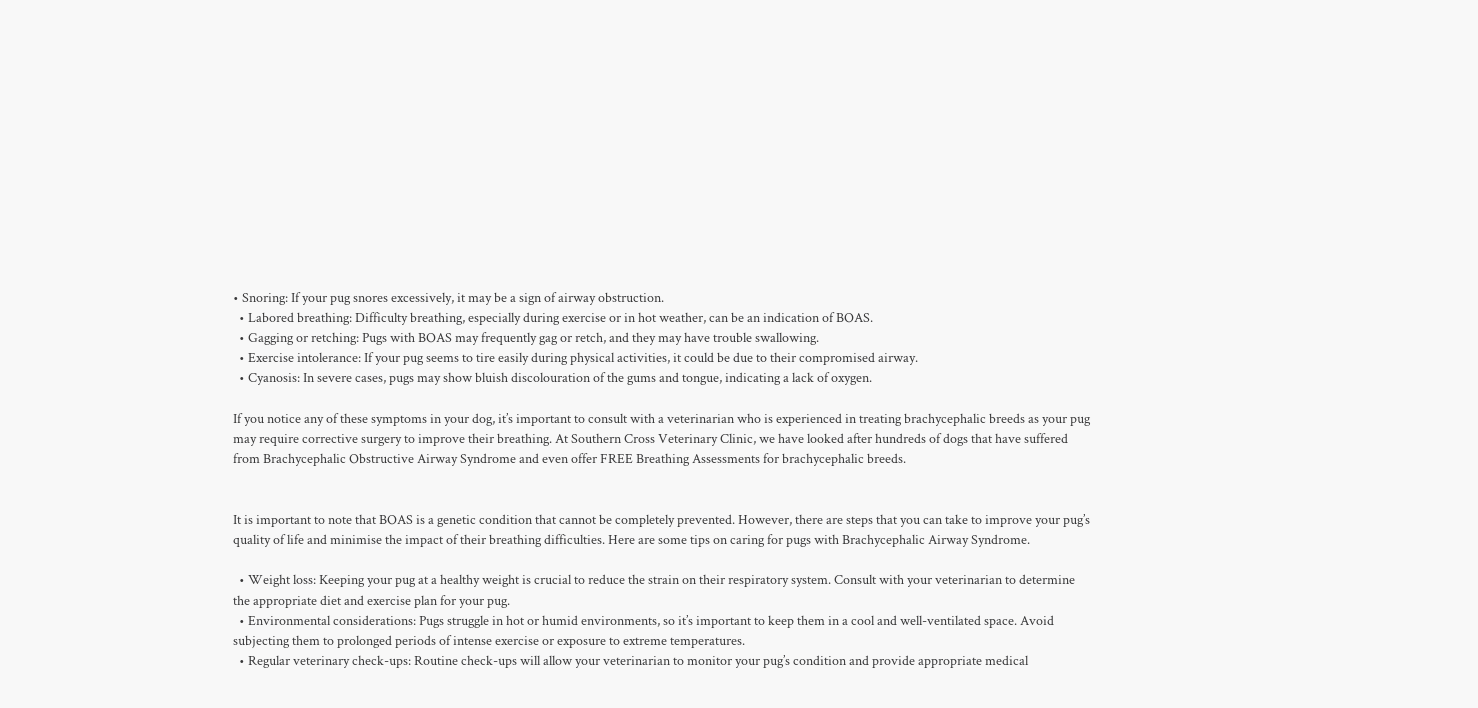• Snoring: If your pug snores excessively, it may be a sign of airway obstruction.
  • Labored breathing: Difficulty breathing, especially during exercise or in hot weather, can be an indication of BOAS.
  • Gagging or retching: Pugs with BOAS may frequently gag or retch, and they may have trouble swallowing.
  • Exercise intolerance: If your pug seems to tire easily during physical activities, it could be due to their compromised airway.
  • Cyanosis: In severe cases, pugs may show bluish discolouration of the gums and tongue, indicating a lack of oxygen.

If you notice any of these symptoms in your dog, it’s important to consult with a veterinarian who is experienced in treating brachycephalic breeds as your pug may require corrective surgery to improve their breathing. At Southern Cross Veterinary Clinic, we have looked after hundreds of dogs that have suffered from Brachycephalic Obstructive Airway Syndrome and even offer FREE Breathing Assessments for brachycephalic breeds.


It is important to note that BOAS is a genetic condition that cannot be completely prevented. However, there are steps that you can take to improve your pug’s quality of life and minimise the impact of their breathing difficulties. Here are some tips on caring for pugs with Brachycephalic Airway Syndrome.

  • Weight loss: Keeping your pug at a healthy weight is crucial to reduce the strain on their respiratory system. Consult with your veterinarian to determine the appropriate diet and exercise plan for your pug.
  • Environmental considerations: Pugs struggle in hot or humid environments, so it’s important to keep them in a cool and well-ventilated space. Avoid subjecting them to prolonged periods of intense exercise or exposure to extreme temperatures.
  • Regular veterinary check-ups: Routine check-ups will allow your veterinarian to monitor your pug’s condition and provide appropriate medical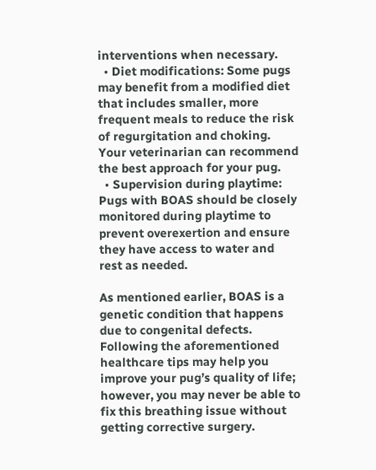interventions when necessary.
  • Diet modifications: Some pugs may benefit from a modified diet that includes smaller, more frequent meals to reduce the risk of regurgitation and choking. Your veterinarian can recommend the best approach for your pug.
  • Supervision during playtime: Pugs with BOAS should be closely monitored during playtime to prevent overexertion and ensure they have access to water and rest as needed.

As mentioned earlier, BOAS is a genetic condition that happens due to congenital defects. Following the aforementioned healthcare tips may help you improve your pug’s quality of life; however, you may never be able to fix this breathing issue without getting corrective surgery.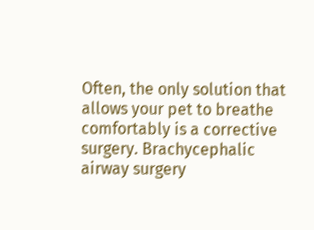Often, the only solution that allows your pet to breathe comfortably is a corrective surgery. Brachycephalic airway surgery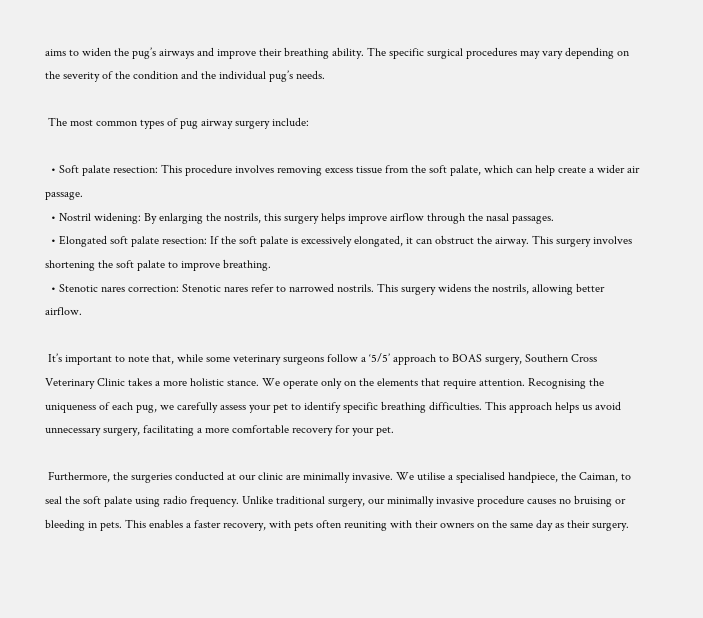aims to widen the pug’s airways and improve their breathing ability. The specific surgical procedures may vary depending on the severity of the condition and the individual pug’s needs.

 The most common types of pug airway surgery include:

  • Soft palate resection: This procedure involves removing excess tissue from the soft palate, which can help create a wider air passage.
  • Nostril widening: By enlarging the nostrils, this surgery helps improve airflow through the nasal passages.
  • Elongated soft palate resection: If the soft palate is excessively elongated, it can obstruct the airway. This surgery involves shortening the soft palate to improve breathing.
  • Stenotic nares correction: Stenotic nares refer to narrowed nostrils. This surgery widens the nostrils, allowing better airflow.

 It’s important to note that, while some veterinary surgeons follow a ‘5/5’ approach to BOAS surgery, Southern Cross Veterinary Clinic takes a more holistic stance. We operate only on the elements that require attention. Recognising the uniqueness of each pug, we carefully assess your pet to identify specific breathing difficulties. This approach helps us avoid unnecessary surgery, facilitating a more comfortable recovery for your pet.

 Furthermore, the surgeries conducted at our clinic are minimally invasive. We utilise a specialised handpiece, the Caiman, to seal the soft palate using radio frequency. Unlike traditional surgery, our minimally invasive procedure causes no bruising or bleeding in pets. This enables a faster recovery, with pets often reuniting with their owners on the same day as their surgery.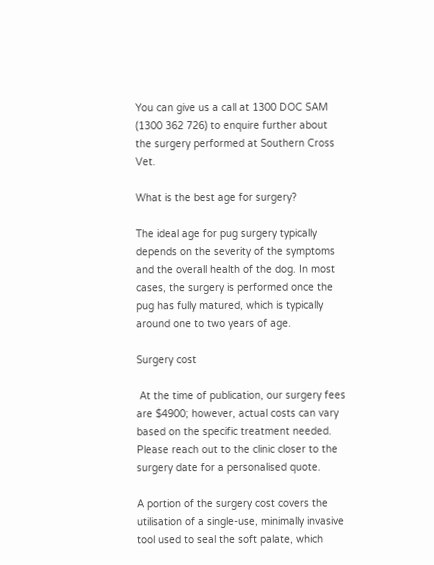You can give us a call at 1300 DOC SAM (1300 362 726) to enquire further about the surgery performed at Southern Cross Vet.

What is the best age for surgery?

The ideal age for pug surgery typically depends on the severity of the symptoms and the overall health of the dog. In most cases, the surgery is performed once the pug has fully matured, which is typically around one to two years of age.

Surgery cost

 At the time of publication, our surgery fees are $4900; however, actual costs can vary based on the specific treatment needed. Please reach out to the clinic closer to the surgery date for a personalised quote.

A portion of the surgery cost covers the utilisation of a single-use, minimally invasive tool used to seal the soft palate, which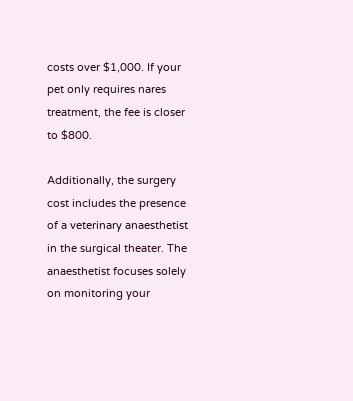costs over $1,000. If your pet only requires nares treatment, the fee is closer to $800.

Additionally, the surgery cost includes the presence of a veterinary anaesthetist in the surgical theater. The anaesthetist focuses solely on monitoring your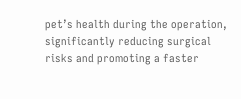pet’s health during the operation, significantly reducing surgical risks and promoting a faster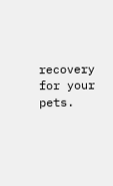recovery for your pets.